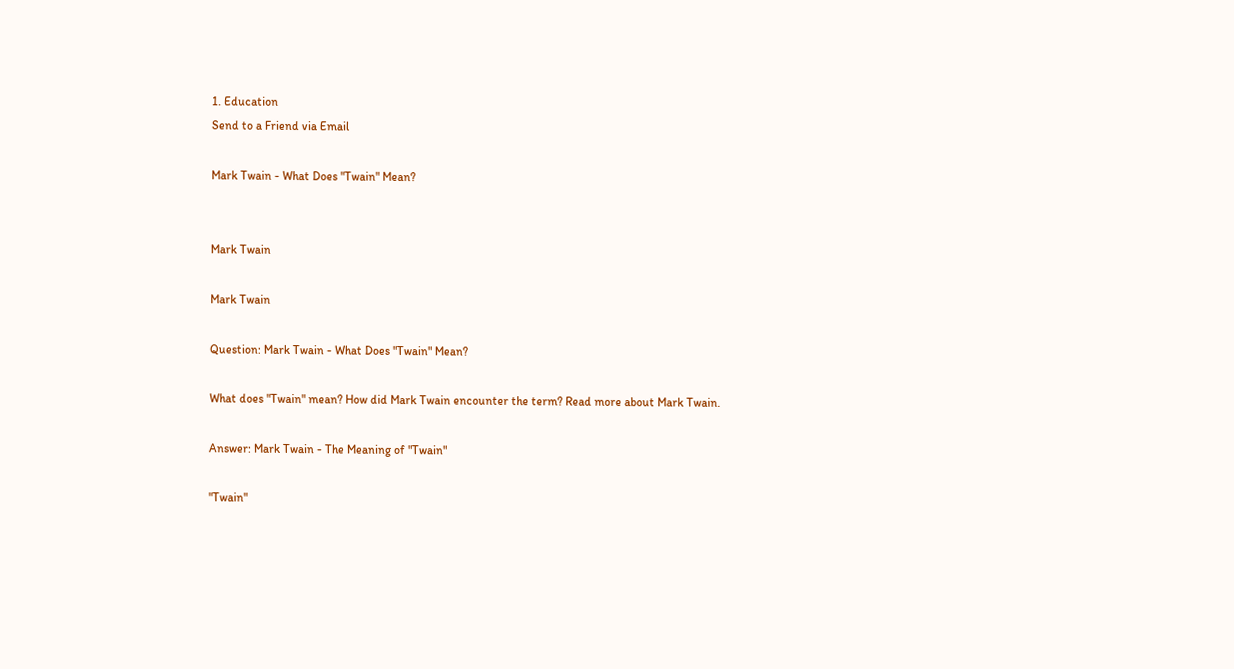1. Education
Send to a Friend via Email

Mark Twain - What Does "Twain" Mean?


Mark Twain

Mark Twain

Question: Mark Twain - What Does "Twain" Mean?

What does "Twain" mean? How did Mark Twain encounter the term? Read more about Mark Twain.

Answer: Mark Twain - The Meaning of "Twain"

"Twain"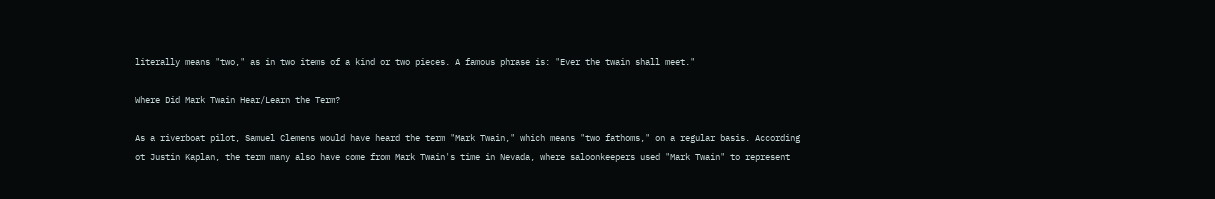literally means "two," as in two items of a kind or two pieces. A famous phrase is: "Ever the twain shall meet."

Where Did Mark Twain Hear/Learn the Term?

As a riverboat pilot, Samuel Clemens would have heard the term "Mark Twain," which means "two fathoms," on a regular basis. According ot Justin Kaplan, the term many also have come from Mark Twain's time in Nevada, where saloonkeepers used "Mark Twain" to represent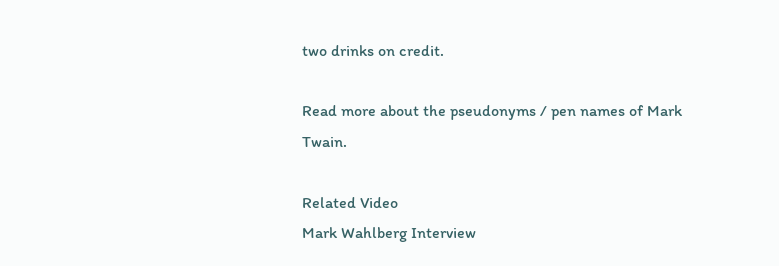two drinks on credit.

Read more about the pseudonyms / pen names of Mark Twain.

Related Video
Mark Wahlberg Interview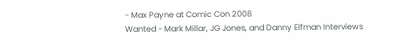- Max Payne at Comic Con 2008
Wanted - Mark Millar, JG Jones, and Danny Elfman Interviews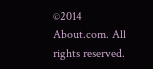©2014 About.com. All rights reserved.